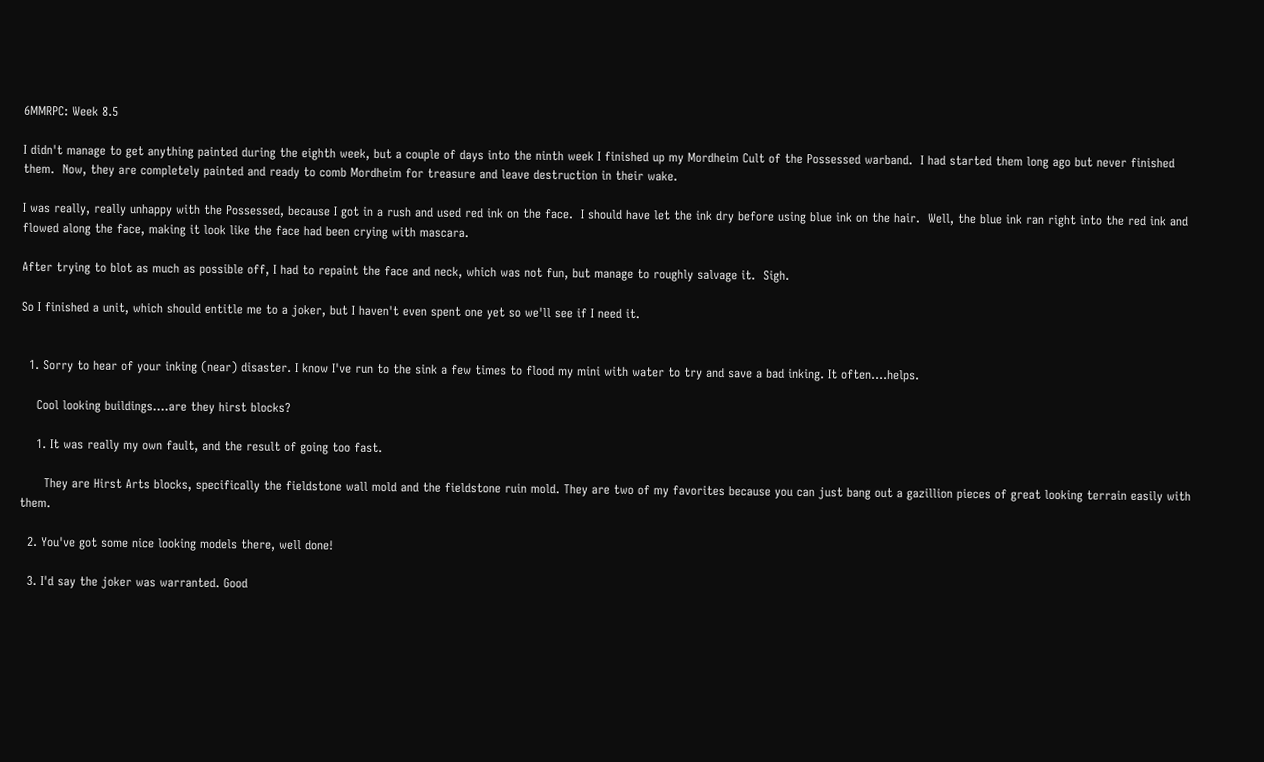6MMRPC: Week 8.5

I didn't manage to get anything painted during the eighth week, but a couple of days into the ninth week I finished up my Mordheim Cult of the Possessed warband.  I had started them long ago but never finished them.  Now, they are completely painted and ready to comb Mordheim for treasure and leave destruction in their wake.

I was really, really unhappy with the Possessed, because I got in a rush and used red ink on the face.  I should have let the ink dry before using blue ink on the hair.  Well, the blue ink ran right into the red ink and flowed along the face, making it look like the face had been crying with mascara.

After trying to blot as much as possible off, I had to repaint the face and neck, which was not fun, but manage to roughly salvage it.  Sigh.

So I finished a unit, which should entitle me to a joker, but I haven't even spent one yet so we'll see if I need it.


  1. Sorry to hear of your inking (near) disaster. I know I've run to the sink a few times to flood my mini with water to try and save a bad inking. It often....helps.

    Cool looking buildings....are they hirst blocks?

    1. It was really my own fault, and the result of going too fast.

      They are Hirst Arts blocks, specifically the fieldstone wall mold and the fieldstone ruin mold. They are two of my favorites because you can just bang out a gazillion pieces of great looking terrain easily with them.

  2. You've got some nice looking models there, well done!

  3. I'd say the joker was warranted. Good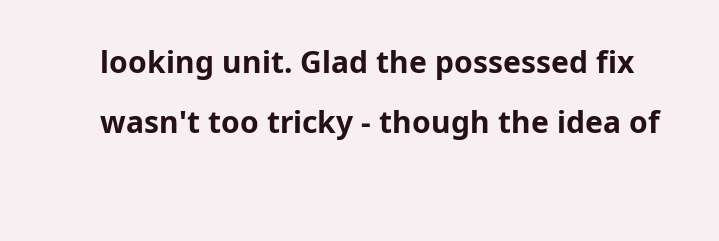looking unit. Glad the possessed fix wasn't too tricky - though the idea of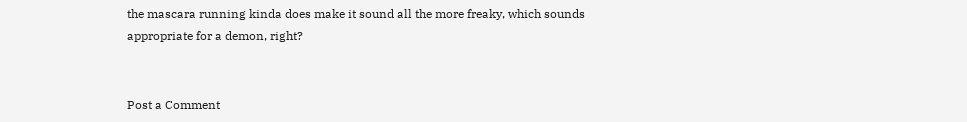the mascara running kinda does make it sound all the more freaky, which sounds appropriate for a demon, right?


Post a Comment